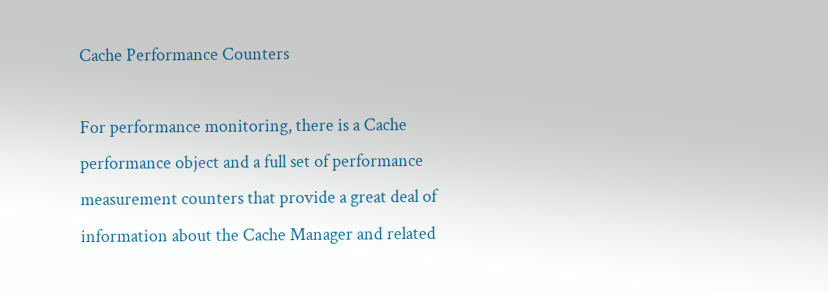Cache Performance Counters

For performance monitoring, there is a Cache performance object and a full set of performance measurement counters that provide a great deal of information about the Cache Manager and related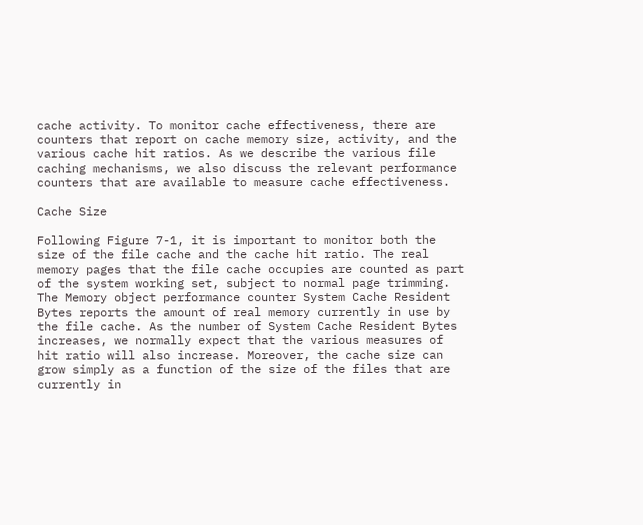cache activity. To monitor cache effectiveness, there are counters that report on cache memory size, activity, and the various cache hit ratios. As we describe the various file caching mechanisms, we also discuss the relevant performance counters that are available to measure cache effectiveness.

Cache Size

Following Figure 7-1, it is important to monitor both the size of the file cache and the cache hit ratio. The real memory pages that the file cache occupies are counted as part of the system working set, subject to normal page trimming. The Memory object performance counter System Cache Resident Bytes reports the amount of real memory currently in use by the file cache. As the number of System Cache Resident Bytes increases, we normally expect that the various measures of hit ratio will also increase. Moreover, the cache size can grow simply as a function of the size of the files that are currently in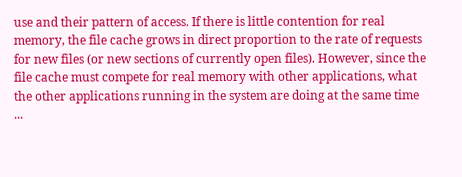use and their pattern of access. If there is little contention for real memory, the file cache grows in direct proportion to the rate of requests for new files (or new sections of currently open files). However, since the file cache must compete for real memory with other applications, what the other applications running in the system are doing at the same time ...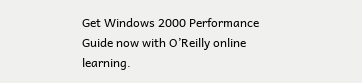Get Windows 2000 Performance Guide now with O’Reilly online learning.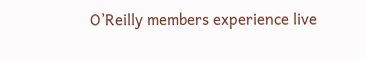O’Reilly members experience live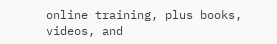online training, plus books, videos, and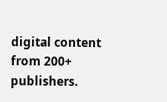digital content from 200+ publishers.